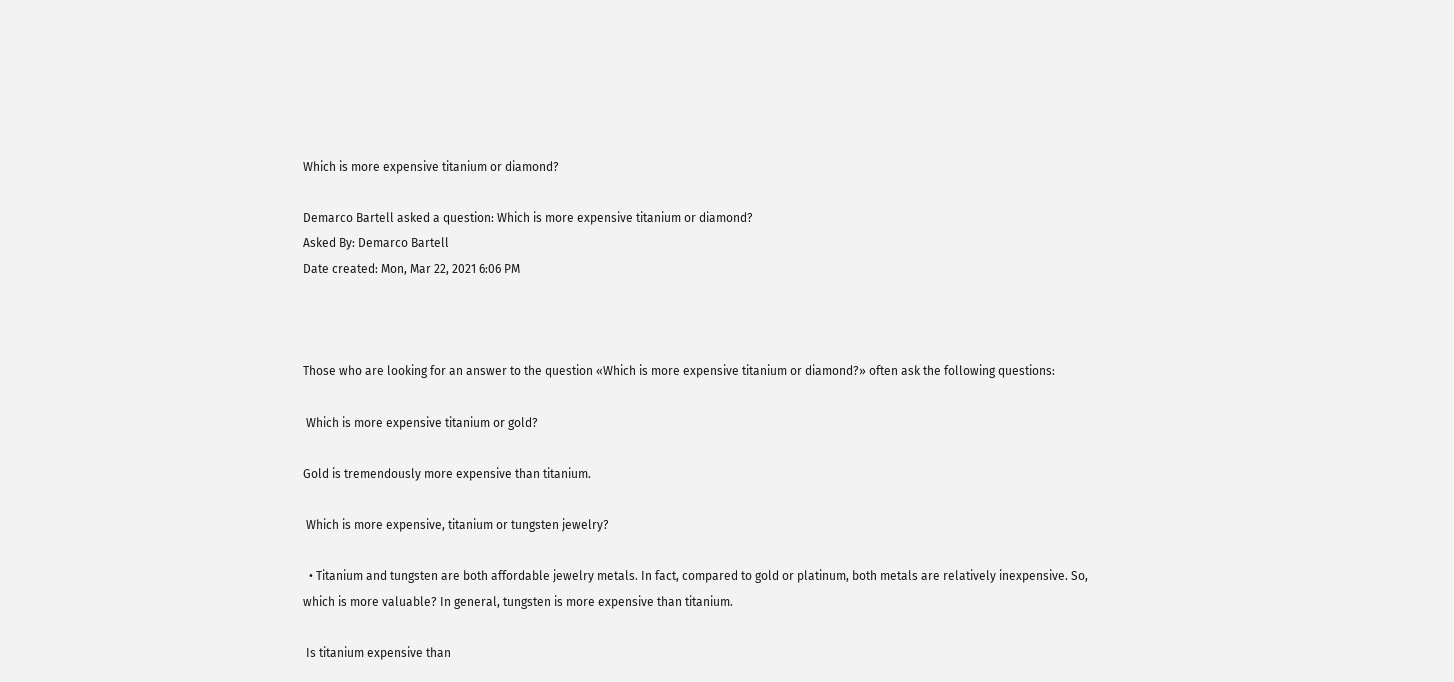Which is more expensive titanium or diamond?

Demarco Bartell asked a question: Which is more expensive titanium or diamond?
Asked By: Demarco Bartell
Date created: Mon, Mar 22, 2021 6:06 PM



Those who are looking for an answer to the question «Which is more expensive titanium or diamond?» often ask the following questions:

 Which is more expensive titanium or gold?

Gold is tremendously more expensive than titanium.

 Which is more expensive, titanium or tungsten jewelry?

  • Titanium and tungsten are both affordable jewelry metals. In fact, compared to gold or platinum, both metals are relatively inexpensive. So, which is more valuable? In general, tungsten is more expensive than titanium.

 Is titanium expensive than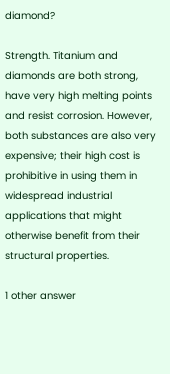diamond?

Strength. Titanium and diamonds are both strong, have very high melting points and resist corrosion. However, both substances are also very expensive; their high cost is prohibitive in using them in widespread industrial applications that might otherwise benefit from their structural properties.

1 other answer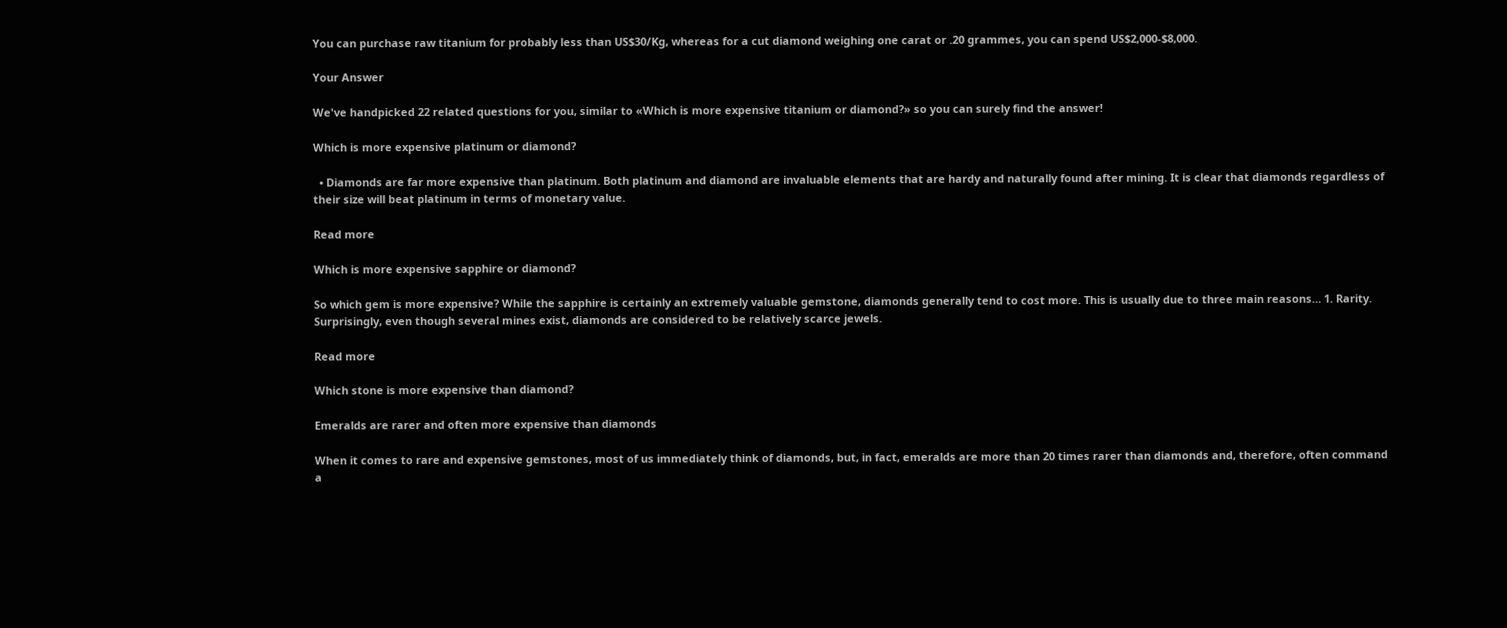You can purchase raw titanium for probably less than US$30/Kg, whereas for a cut diamond weighing one carat or .20 grammes, you can spend US$2,000-$8,000.

Your Answer

We've handpicked 22 related questions for you, similar to «Which is more expensive titanium or diamond?» so you can surely find the answer!

Which is more expensive platinum or diamond?

  • Diamonds are far more expensive than platinum. Both platinum and diamond are invaluable elements that are hardy and naturally found after mining. It is clear that diamonds regardless of their size will beat platinum in terms of monetary value.

Read more

Which is more expensive sapphire or diamond?

So which gem is more expensive? While the sapphire is certainly an extremely valuable gemstone, diamonds generally tend to cost more. This is usually due to three main reasons… 1. Rarity. Surprisingly, even though several mines exist, diamonds are considered to be relatively scarce jewels.

Read more

Which stone is more expensive than diamond?

Emeralds are rarer and often more expensive than diamonds

When it comes to rare and expensive gemstones, most of us immediately think of diamonds, but, in fact, emeralds are more than 20 times rarer than diamonds and, therefore, often command a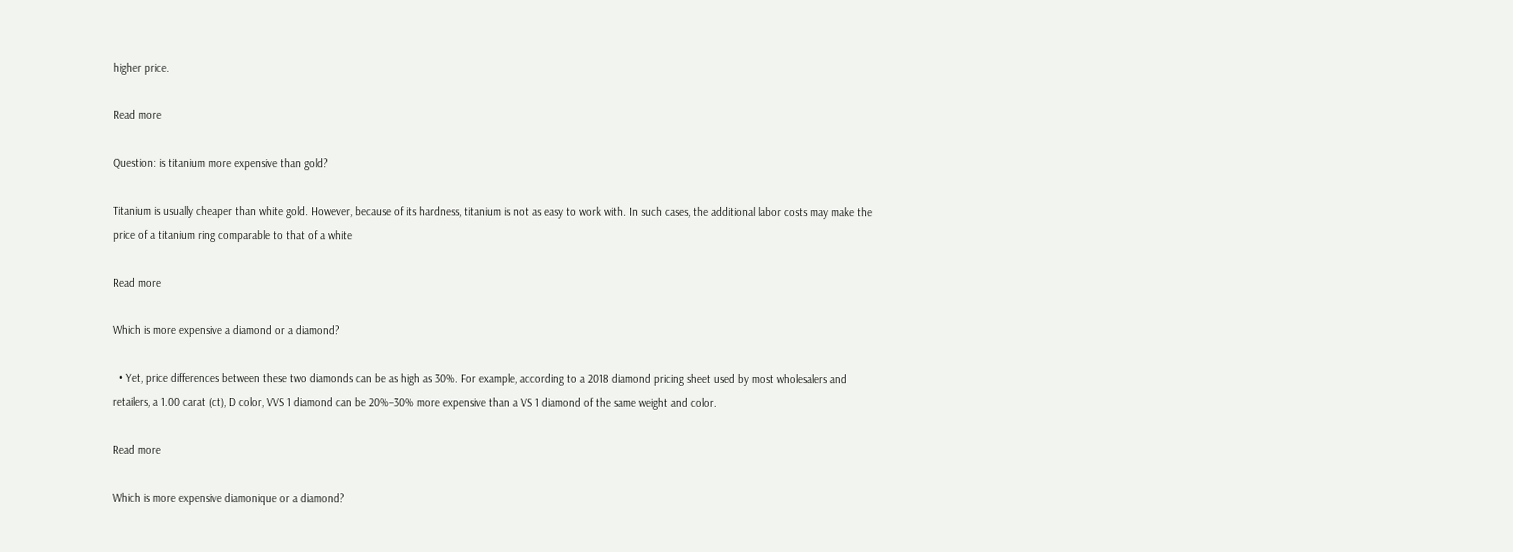higher price.

Read more

Question: is titanium more expensive than gold?

Titanium is usually cheaper than white gold. However, because of its hardness, titanium is not as easy to work with. In such cases, the additional labor costs may make the price of a titanium ring comparable to that of a white

Read more

Which is more expensive a diamond or a diamond?

  • Yet, price differences between these two diamonds can be as high as 30%. For example, according to a 2018 diamond pricing sheet used by most wholesalers and retailers, a 1.00 carat (ct), D color, VVS 1 diamond can be 20%–30% more expensive than a VS 1 diamond of the same weight and color.

Read more

Which is more expensive diamonique or a diamond?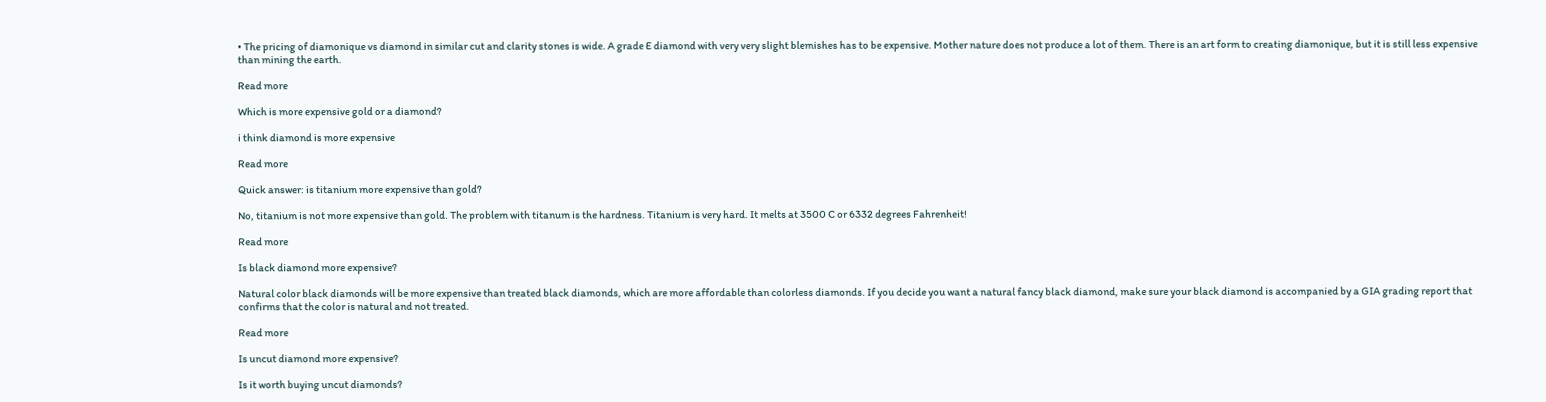• The pricing of diamonique vs diamond in similar cut and clarity stones is wide. A grade E diamond with very very slight blemishes has to be expensive. Mother nature does not produce a lot of them. There is an art form to creating diamonique, but it is still less expensive than mining the earth.

Read more

Which is more expensive gold or a diamond?

i think diamond is more expensive

Read more

Quick answer: is titanium more expensive than gold?

No, titanium is not more expensive than gold. The problem with titanum is the hardness. Titanium is very hard. It melts at 3500 C or 6332 degrees Fahrenheit!

Read more

Is black diamond more expensive?

Natural color black diamonds will be more expensive than treated black diamonds, which are more affordable than colorless diamonds. If you decide you want a natural fancy black diamond, make sure your black diamond is accompanied by a GIA grading report that confirms that the color is natural and not treated.

Read more

Is uncut diamond more expensive?

Is it worth buying uncut diamonds?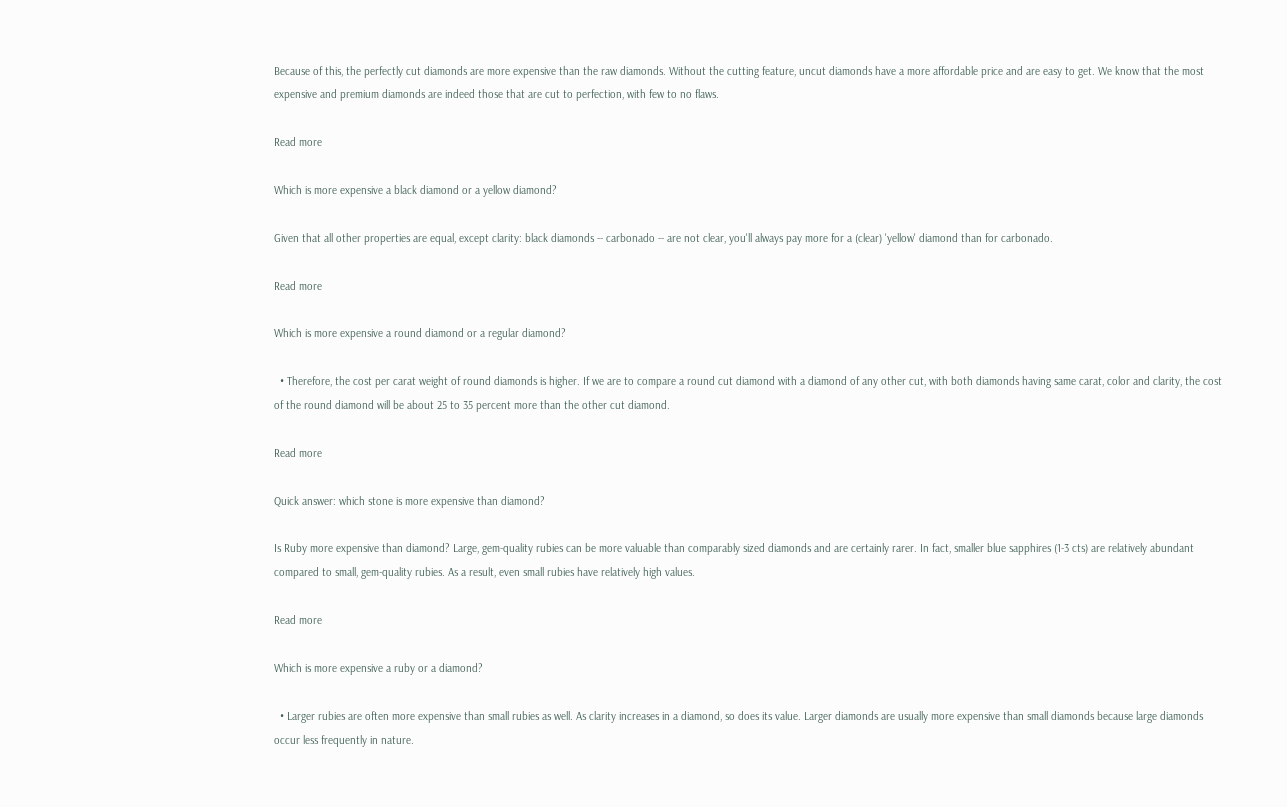Because of this, the perfectly cut diamonds are more expensive than the raw diamonds. Without the cutting feature, uncut diamonds have a more affordable price and are easy to get. We know that the most expensive and premium diamonds are indeed those that are cut to perfection, with few to no flaws.

Read more

Which is more expensive a black diamond or a yellow diamond?

Given that all other properties are equal, except clarity: black diamonds -- carbonado -- are not clear, you'll always pay more for a (clear) 'yellow' diamond than for carbonado.

Read more

Which is more expensive a round diamond or a regular diamond?

  • Therefore, the cost per carat weight of round diamonds is higher. If we are to compare a round cut diamond with a diamond of any other cut, with both diamonds having same carat, color and clarity, the cost of the round diamond will be about 25 to 35 percent more than the other cut diamond.

Read more

Quick answer: which stone is more expensive than diamond?

Is Ruby more expensive than diamond? Large, gem-quality rubies can be more valuable than comparably sized diamonds and are certainly rarer. In fact, smaller blue sapphires (1-3 cts) are relatively abundant compared to small, gem-quality rubies. As a result, even small rubies have relatively high values.

Read more

Which is more expensive a ruby or a diamond?

  • Larger rubies are often more expensive than small rubies as well. As clarity increases in a diamond, so does its value. Larger diamonds are usually more expensive than small diamonds because large diamonds occur less frequently in nature.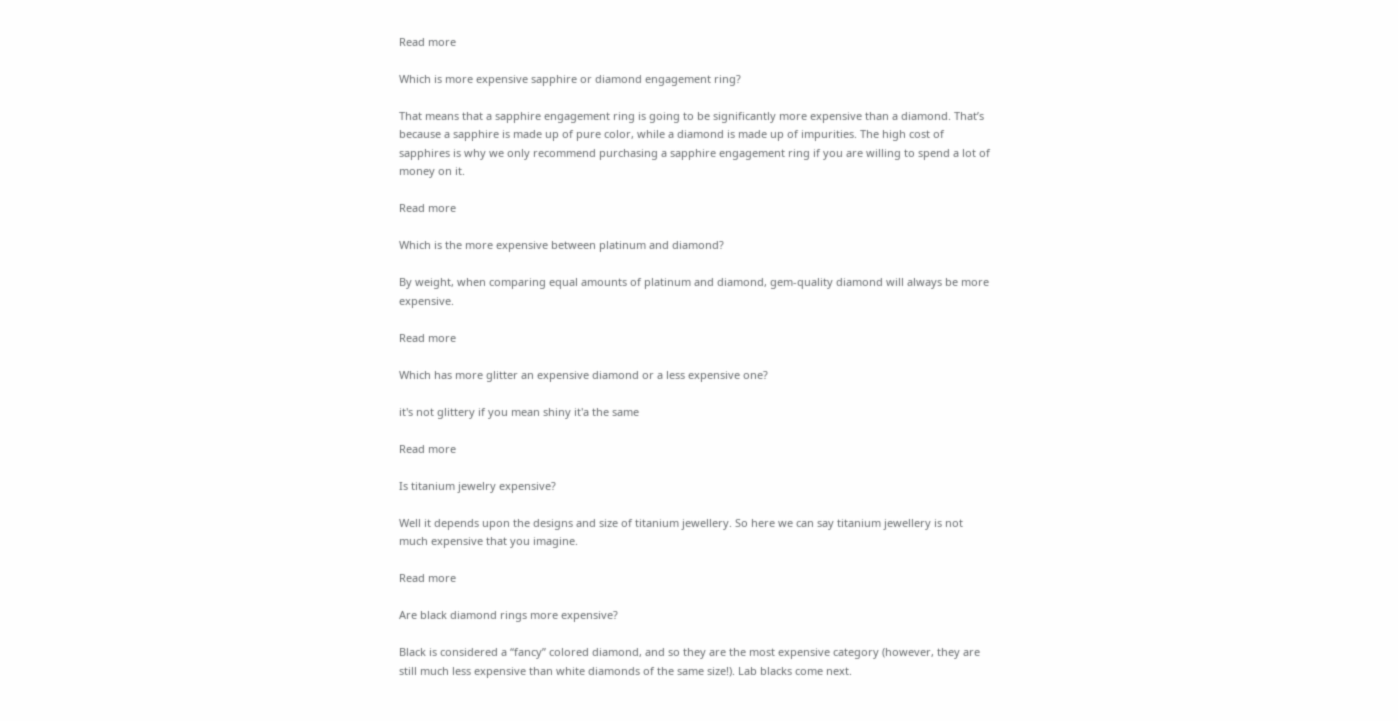Read more

Which is more expensive sapphire or diamond engagement ring?

That means that a sapphire engagement ring is going to be significantly more expensive than a diamond. That’s because a sapphire is made up of pure color, while a diamond is made up of impurities. The high cost of sapphires is why we only recommend purchasing a sapphire engagement ring if you are willing to spend a lot of money on it.

Read more

Which is the more expensive between platinum and diamond?

By weight, when comparing equal amounts of platinum and diamond, gem-quality diamond will always be more expensive.

Read more

Which has more glitter an expensive diamond or a less expensive one?

it's not glittery if you mean shiny it'a the same

Read more

Is titanium jewelry expensive?

Well it depends upon the designs and size of titanium jewellery. So here we can say titanium jewellery is not much expensive that you imagine.

Read more

Are black diamond rings more expensive?

Black is considered a “fancy” colored diamond, and so they are the most expensive category (however, they are still much less expensive than white diamonds of the same size!). Lab blacks come next.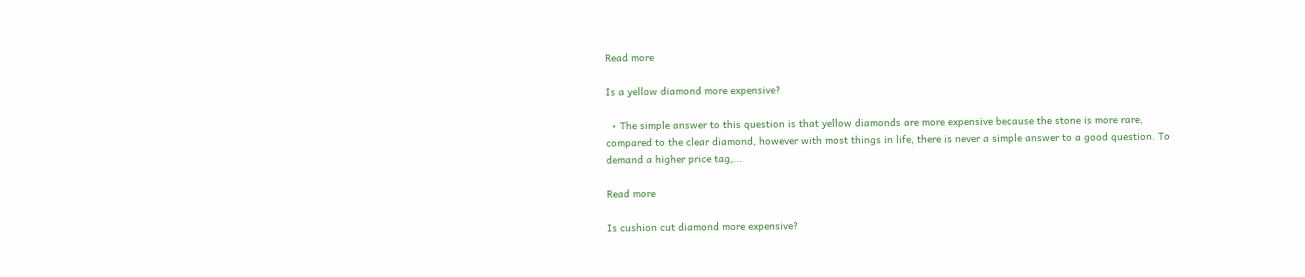Read more

Is a yellow diamond more expensive?

  • The simple answer to this question is that yellow diamonds are more expensive because the stone is more rare, compared to the clear diamond, however with most things in life, there is never a simple answer to a good question. To demand a higher price tag,...

Read more

Is cushion cut diamond more expensive?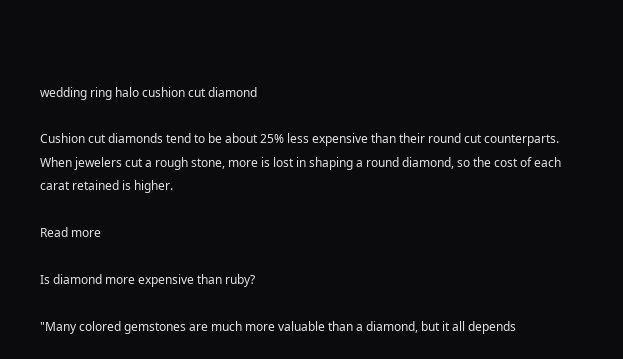wedding ring halo cushion cut diamond

Cushion cut diamonds tend to be about 25% less expensive than their round cut counterparts. When jewelers cut a rough stone, more is lost in shaping a round diamond, so the cost of each carat retained is higher.

Read more

Is diamond more expensive than ruby?

"Many colored gemstones are much more valuable than a diamond, but it all depends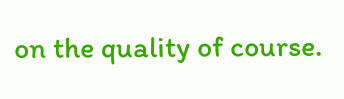on the quality of course.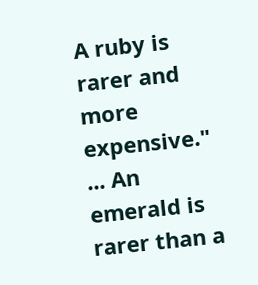A ruby is rarer and more expensive." ... An emerald is rarer than a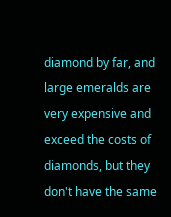diamond by far, and large emeralds are very expensive and exceed the costs of diamonds, but they don't have the same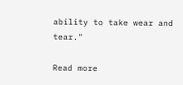ability to take wear and tear."

Read more